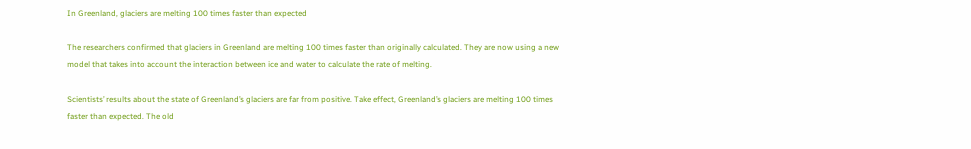In Greenland, glaciers are melting 100 times faster than expected

The researchers confirmed that glaciers in Greenland are melting 100 times faster than originally calculated. They are now using a new model that takes into account the interaction between ice and water to calculate the rate of melting.

Scientists’ results about the state of Greenland’s glaciers are far from positive. Take effect, Greenland’s glaciers are melting 100 times faster than expected. The old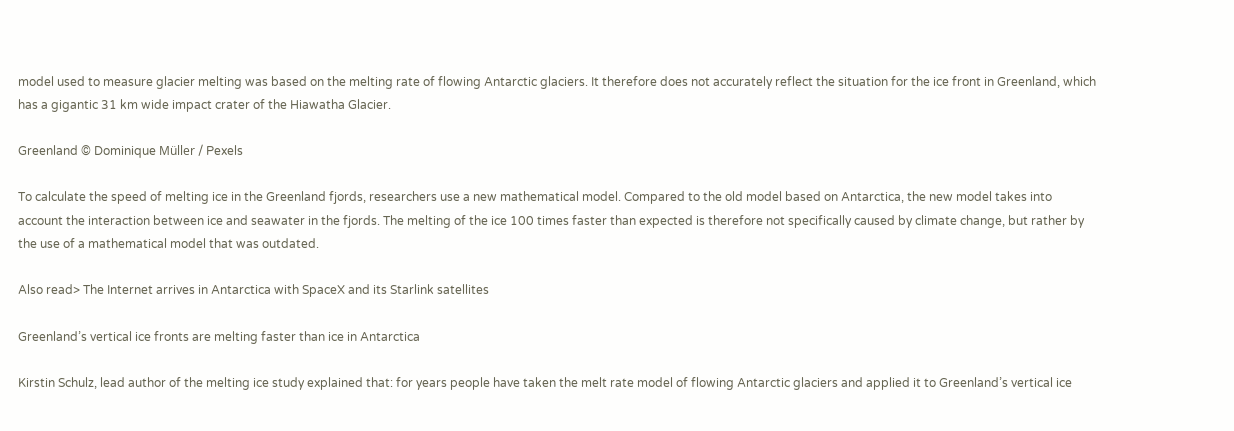model used to measure glacier melting was based on the melting rate of flowing Antarctic glaciers. It therefore does not accurately reflect the situation for the ice front in Greenland, which has a gigantic 31 km wide impact crater of the Hiawatha Glacier.

Greenland © Dominique Müller / Pexels

To calculate the speed of melting ice in the Greenland fjords, researchers use a new mathematical model. Compared to the old model based on Antarctica, the new model takes into account the interaction between ice and seawater in the fjords. The melting of the ice 100 times faster than expected is therefore not specifically caused by climate change, but rather by the use of a mathematical model that was outdated.

Also read> The Internet arrives in Antarctica with SpaceX and its Starlink satellites

Greenland’s vertical ice fronts are melting faster than ice in Antarctica

Kirstin Schulz, lead author of the melting ice study explained that: for years people have taken the melt rate model of flowing Antarctic glaciers and applied it to Greenland’s vertical ice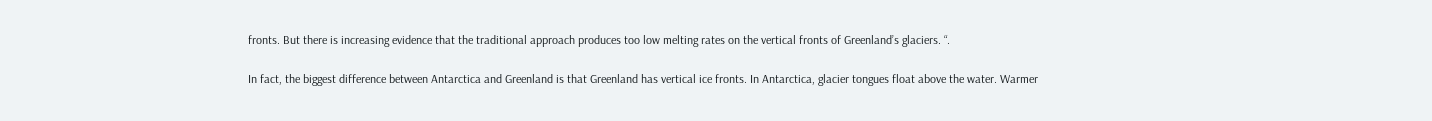fronts. But there is increasing evidence that the traditional approach produces too low melting rates on the vertical fronts of Greenland’s glaciers. “.

In fact, the biggest difference between Antarctica and Greenland is that Greenland has vertical ice fronts. In Antarctica, glacier tongues float above the water. Warmer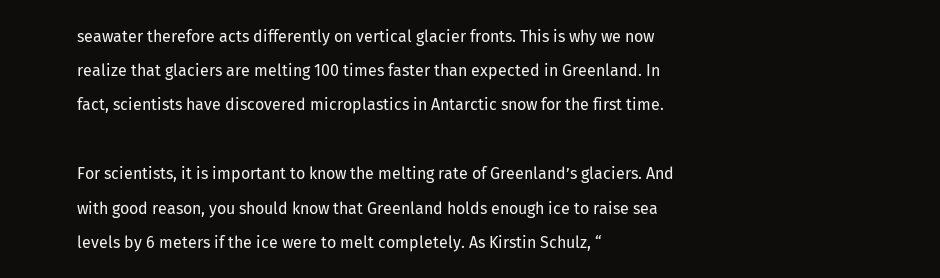seawater therefore acts differently on vertical glacier fronts. This is why we now realize that glaciers are melting 100 times faster than expected in Greenland. In fact, scientists have discovered microplastics in Antarctic snow for the first time.

For scientists, it is important to know the melting rate of Greenland’s glaciers. And with good reason, you should know that Greenland holds enough ice to raise sea levels by 6 meters if the ice were to melt completely. As Kirstin Schulz, “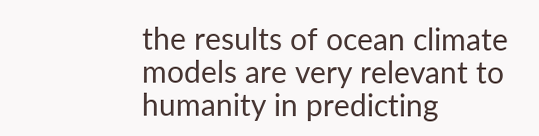the results of ocean climate models are very relevant to humanity in predicting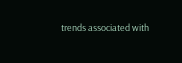trends associated with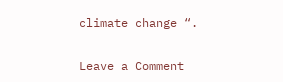climate change “.


Leave a Comment